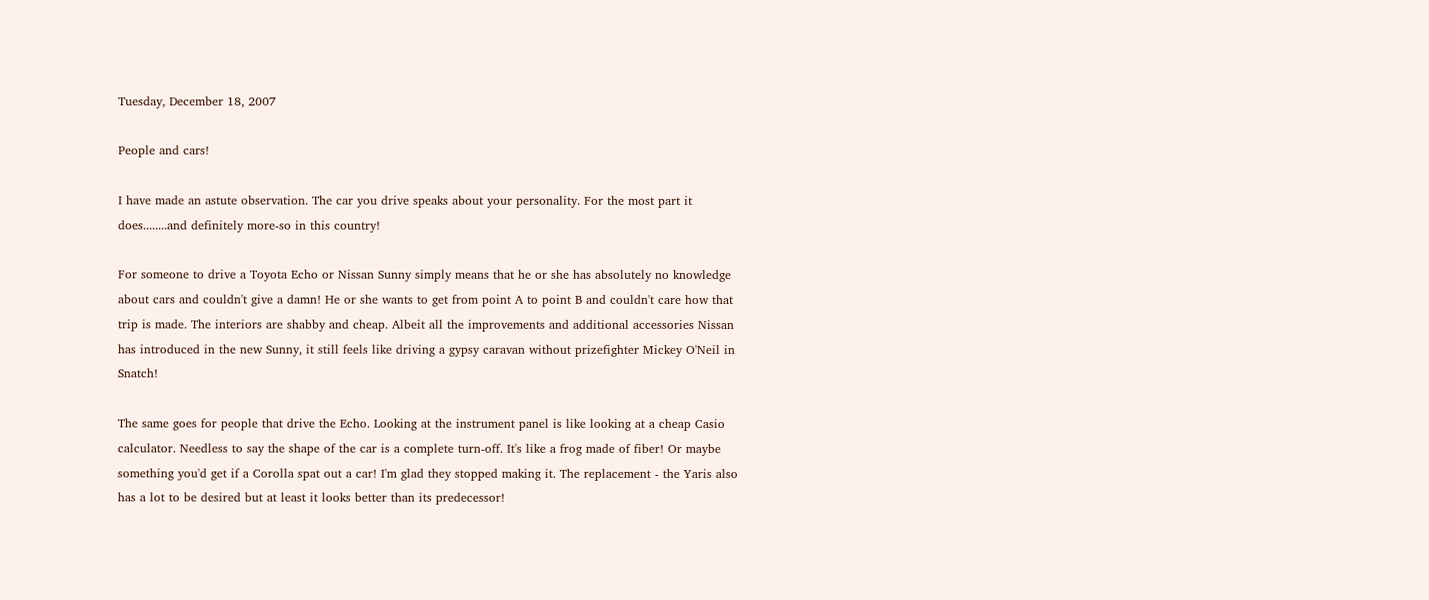Tuesday, December 18, 2007

People and cars!

I have made an astute observation. The car you drive speaks about your personality. For the most part it does........and definitely more-so in this country!

For someone to drive a Toyota Echo or Nissan Sunny simply means that he or she has absolutely no knowledge about cars and couldn't give a damn! He or she wants to get from point A to point B and couldn't care how that trip is made. The interiors are shabby and cheap. Albeit all the improvements and additional accessories Nissan has introduced in the new Sunny, it still feels like driving a gypsy caravan without prizefighter Mickey O'Neil in Snatch!

The same goes for people that drive the Echo. Looking at the instrument panel is like looking at a cheap Casio calculator. Needless to say the shape of the car is a complete turn-off. It's like a frog made of fiber! Or maybe something you'd get if a Corolla spat out a car! I'm glad they stopped making it. The replacement - the Yaris also has a lot to be desired but at least it looks better than its predecessor!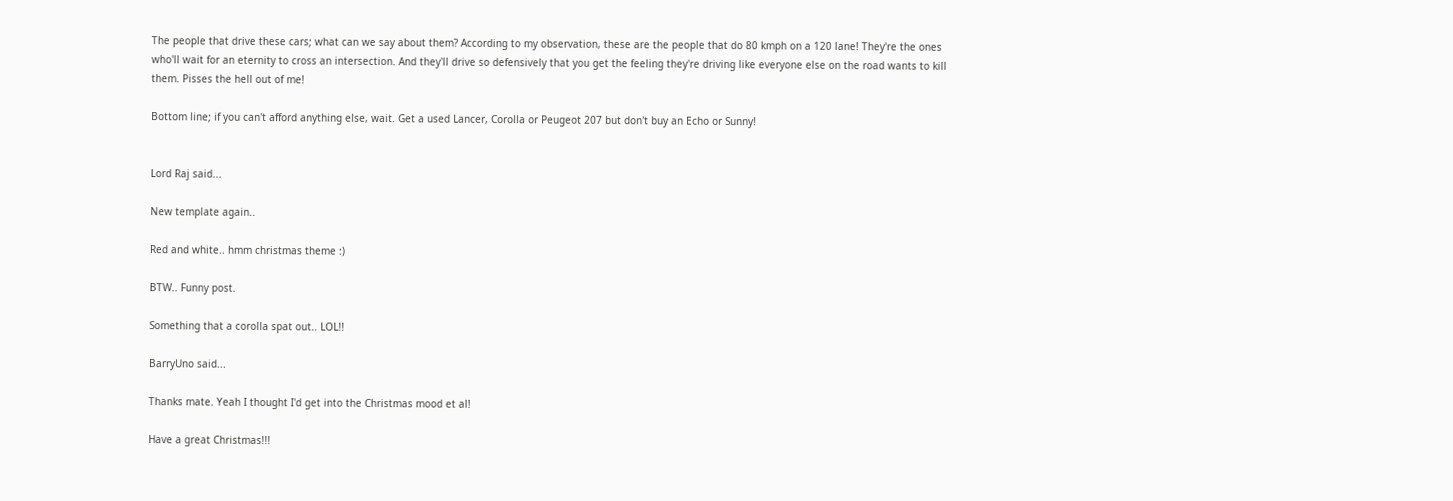The people that drive these cars; what can we say about them? According to my observation, these are the people that do 80 kmph on a 120 lane! They're the ones who'll wait for an eternity to cross an intersection. And they'll drive so defensively that you get the feeling they're driving like everyone else on the road wants to kill them. Pisses the hell out of me!

Bottom line; if you can't afford anything else, wait. Get a used Lancer, Corolla or Peugeot 207 but don't buy an Echo or Sunny!


Lord Raj said...

New template again..

Red and white.. hmm christmas theme :)

BTW.. Funny post.

Something that a corolla spat out.. LOL!!

BarryUno said...

Thanks mate. Yeah I thought I'd get into the Christmas mood et al!

Have a great Christmas!!!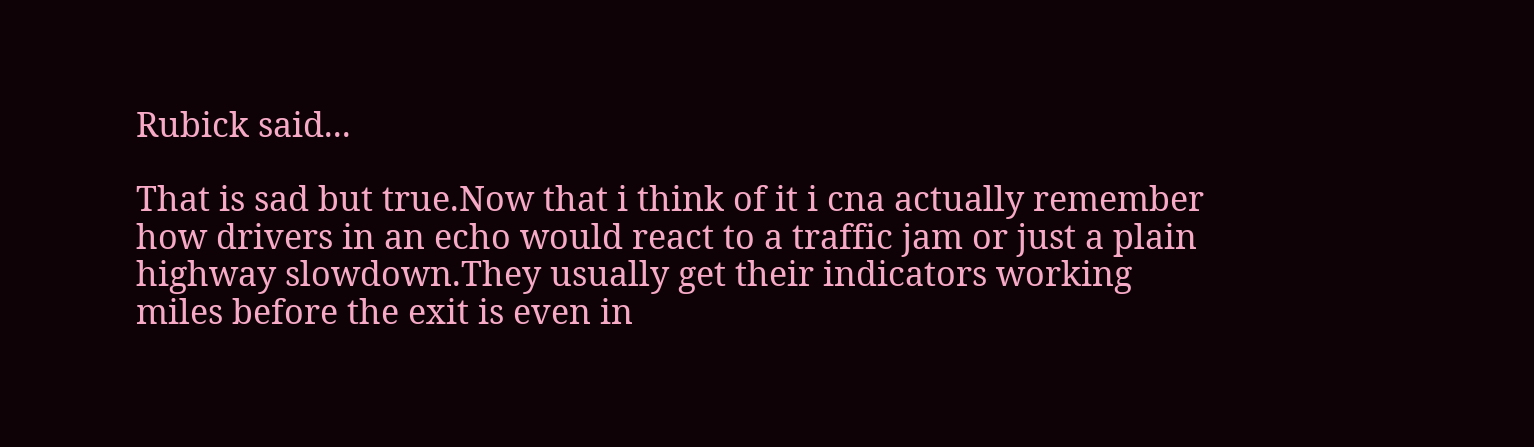Rubick said...

That is sad but true.Now that i think of it i cna actually remember how drivers in an echo would react to a traffic jam or just a plain highway slowdown.They usually get their indicators working miles before the exit is even in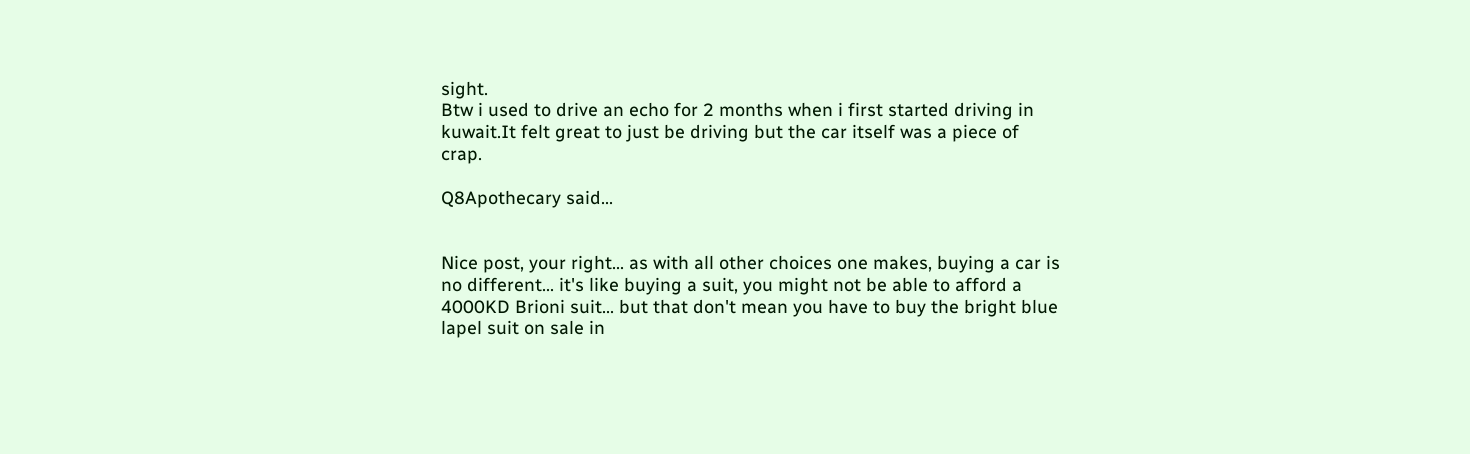sight.
Btw i used to drive an echo for 2 months when i first started driving in kuwait.It felt great to just be driving but the car itself was a piece of crap.

Q8Apothecary said...


Nice post, your right... as with all other choices one makes, buying a car is no different... it's like buying a suit, you might not be able to afford a 4000KD Brioni suit... but that don't mean you have to buy the bright blue lapel suit on sale in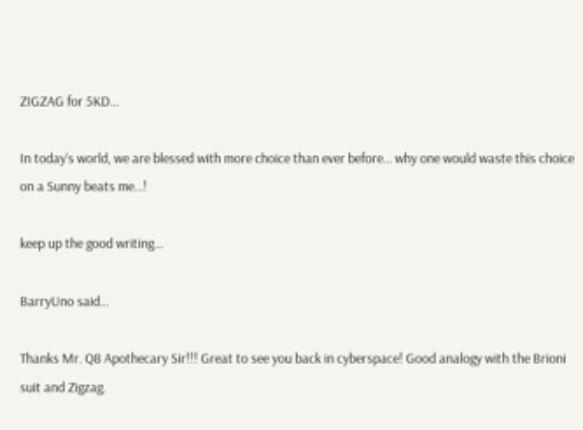ZIGZAG for 5KD...

In today's world, we are blessed with more choice than ever before... why one would waste this choice on a Sunny beats me...!

keep up the good writing...

BarryUno said...

Thanks Mr. Q8 Apothecary Sir!!! Great to see you back in cyberspace! Good analogy with the Brioni suit and Zigzag.